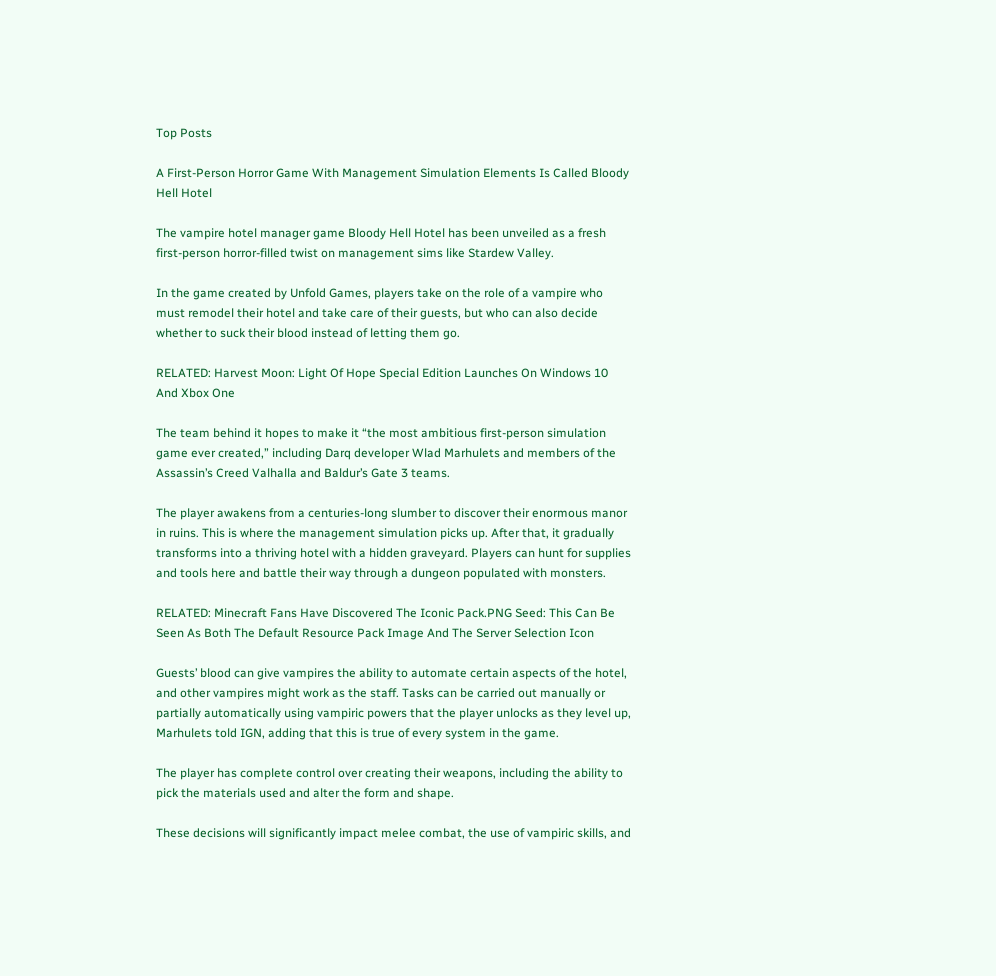Top Posts

A First-Person Horror Game With Management Simulation Elements Is Called Bloody Hell Hotel

The vampire hotel manager game Bloody Hell Hotel has been unveiled as a fresh first-person horror-filled twist on management sims like Stardew Valley.

In the game created by Unfold Games, players take on the role of a vampire who must remodel their hotel and take care of their guests, but who can also decide whether to suck their blood instead of letting them go.

RELATED: Harvest Moon: Light Of Hope Special Edition Launches On Windows 10 And Xbox One

The team behind it hopes to make it “the most ambitious first-person simulation game ever created,” including Darq developer Wlad Marhulets and members of the Assassin’s Creed Valhalla and Baldur’s Gate 3 teams.

The player awakens from a centuries-long slumber to discover their enormous manor in ruins. This is where the management simulation picks up. After that, it gradually transforms into a thriving hotel with a hidden graveyard. Players can hunt for supplies and tools here and battle their way through a dungeon populated with monsters.

RELATED: Minecraft Fans Have Discovered The Iconic Pack.PNG Seed: This Can Be Seen As Both The Default Resource Pack Image And The Server Selection Icon

Guests’ blood can give vampires the ability to automate certain aspects of the hotel, and other vampires might work as the staff. Tasks can be carried out manually or partially automatically using vampiric powers that the player unlocks as they level up, Marhulets told IGN, adding that this is true of every system in the game.

The player has complete control over creating their weapons, including the ability to pick the materials used and alter the form and shape.

These decisions will significantly impact melee combat, the use of vampiric skills, and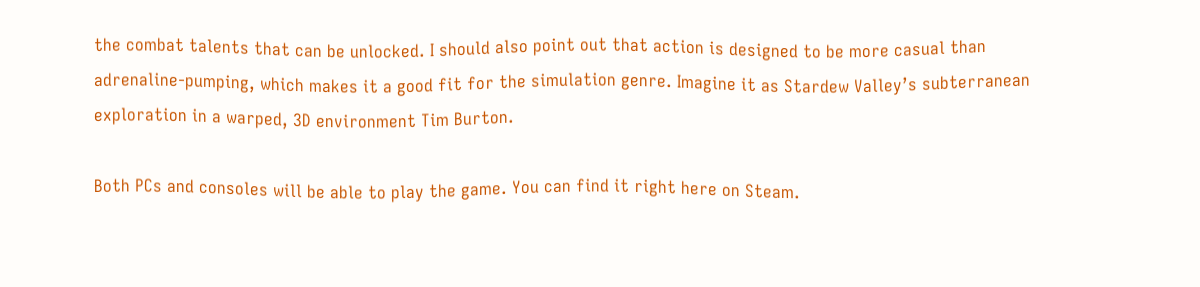the combat talents that can be unlocked. I should also point out that action is designed to be more casual than adrenaline-pumping, which makes it a good fit for the simulation genre. Imagine it as Stardew Valley’s subterranean exploration in a warped, 3D environment Tim Burton.

Both PCs and consoles will be able to play the game. You can find it right here on Steam.